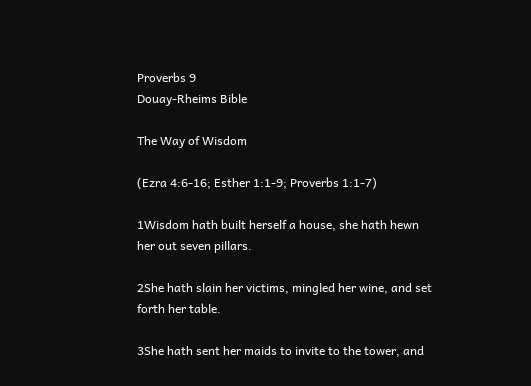Proverbs 9
Douay-Rheims Bible

The Way of Wisdom

(Ezra 4:6-16; Esther 1:1-9; Proverbs 1:1-7)

1Wisdom hath built herself a house, she hath hewn her out seven pillars.

2She hath slain her victims, mingled her wine, and set forth her table.

3She hath sent her maids to invite to the tower, and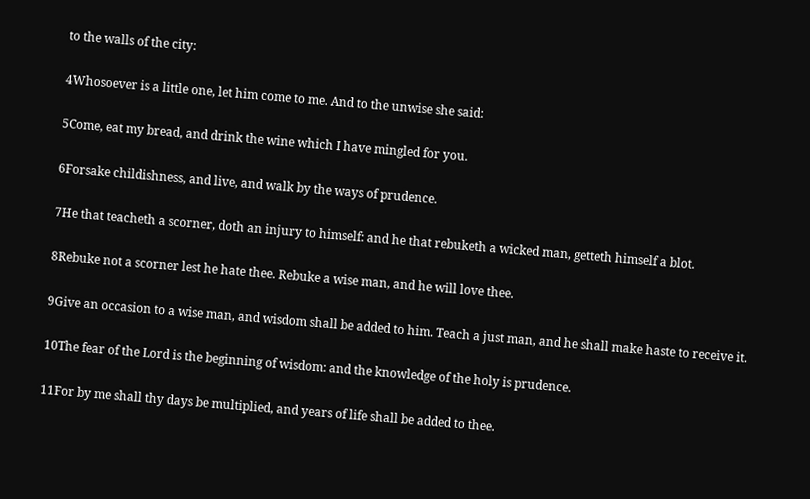to the walls of the city:

4Whosoever is a little one, let him come to me. And to the unwise she said:

5Come, eat my bread, and drink the wine which I have mingled for you.

6Forsake childishness, and live, and walk by the ways of prudence.

7He that teacheth a scorner, doth an injury to himself: and he that rebuketh a wicked man, getteth himself a blot.

8Rebuke not a scorner lest he hate thee. Rebuke a wise man, and he will love thee.

9Give an occasion to a wise man, and wisdom shall be added to him. Teach a just man, and he shall make haste to receive it.

10The fear of the Lord is the beginning of wisdom: and the knowledge of the holy is prudence.

11For by me shall thy days be multiplied, and years of life shall be added to thee.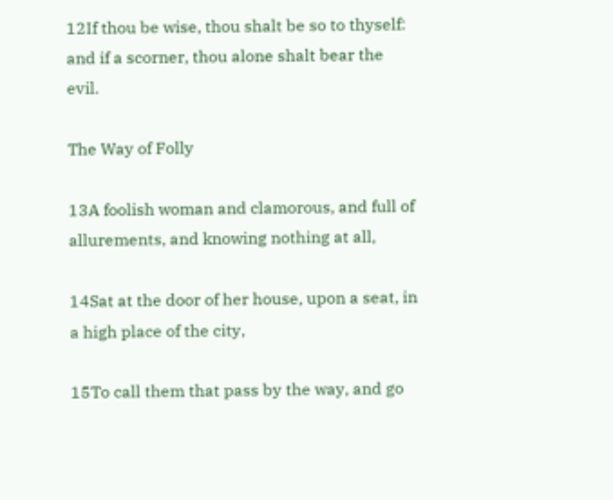12If thou be wise, thou shalt be so to thyself: and if a scorner, thou alone shalt bear the evil.

The Way of Folly

13A foolish woman and clamorous, and full of allurements, and knowing nothing at all,

14Sat at the door of her house, upon a seat, in a high place of the city,

15To call them that pass by the way, and go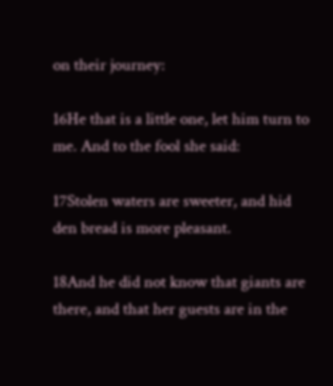on their journey:

16He that is a little one, let him turn to me. And to the fool she said:

17Stolen waters are sweeter, and hid den bread is more pleasant.

18And he did not know that giants are there, and that her guests are in the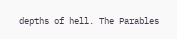depths of hell. The Parables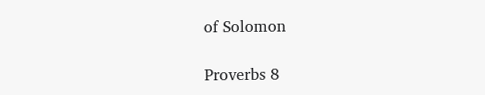of Solomon

Proverbs 8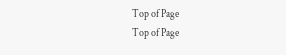Top of Page
Top of Page